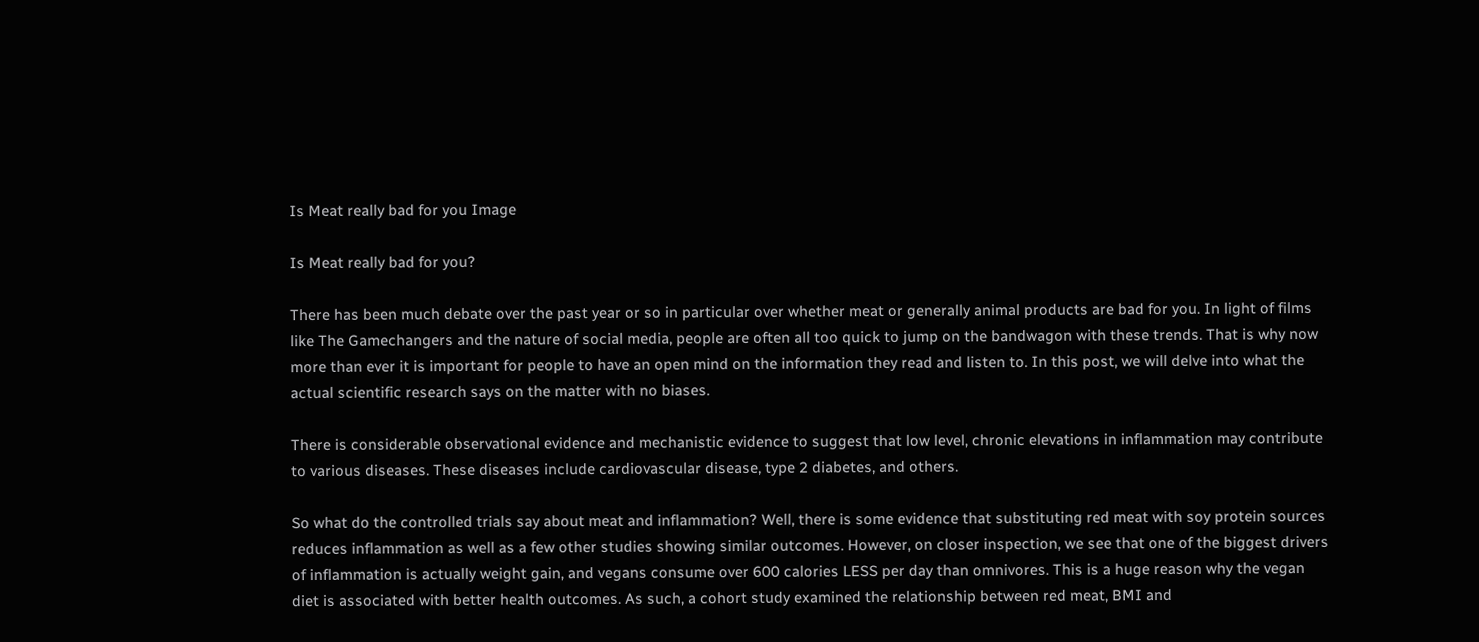Is Meat really bad for you Image

Is Meat really bad for you?

There has been much debate over the past year or so in particular over whether meat or generally animal products are bad for you. In light of films like The Gamechangers and the nature of social media, people are often all too quick to jump on the bandwagon with these trends. That is why now more than ever it is important for people to have an open mind on the information they read and listen to. In this post, we will delve into what the actual scientific research says on the matter with no biases.

There is considerable observational evidence and mechanistic evidence to suggest that low level, chronic elevations in inflammation may contribute to various diseases. These diseases include cardiovascular disease, type 2 diabetes, and others.

So what do the controlled trials say about meat and inflammation? Well, there is some evidence that substituting red meat with soy protein sources reduces inflammation as well as a few other studies showing similar outcomes. However, on closer inspection, we see that one of the biggest drivers of inflammation is actually weight gain, and vegans consume over 600 calories LESS per day than omnivores. This is a huge reason why the vegan diet is associated with better health outcomes. As such, a cohort study examined the relationship between red meat, BMI and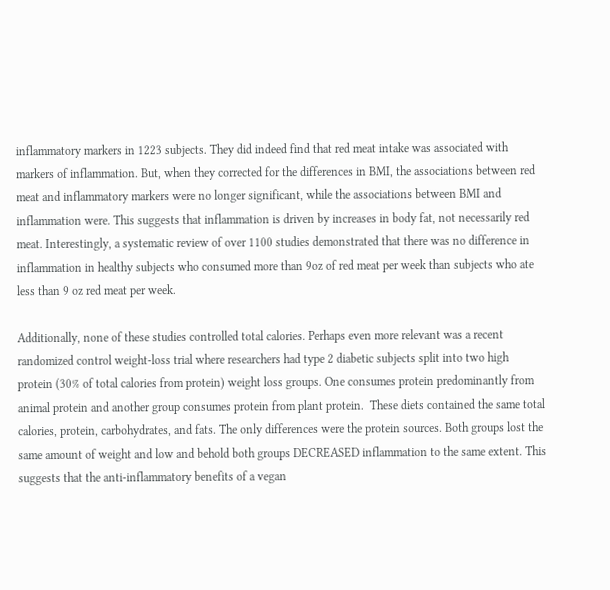inflammatory markers in 1223 subjects. They did indeed find that red meat intake was associated with markers of inflammation. But, when they corrected for the differences in BMI, the associations between red meat and inflammatory markers were no longer significant, while the associations between BMI and inflammation were. This suggests that inflammation is driven by increases in body fat, not necessarily red meat. Interestingly, a systematic review of over 1100 studies demonstrated that there was no difference in inflammation in healthy subjects who consumed more than 9oz of red meat per week than subjects who ate less than 9 oz red meat per week.

Additionally, none of these studies controlled total calories. Perhaps even more relevant was a recent randomized control weight-loss trial where researchers had type 2 diabetic subjects split into two high protein (30% of total calories from protein) weight loss groups. One consumes protein predominantly from animal protein and another group consumes protein from plant protein.  These diets contained the same total calories, protein, carbohydrates, and fats. The only differences were the protein sources. Both groups lost the same amount of weight and low and behold both groups DECREASED inflammation to the same extent. This suggests that the anti-inflammatory benefits of a vegan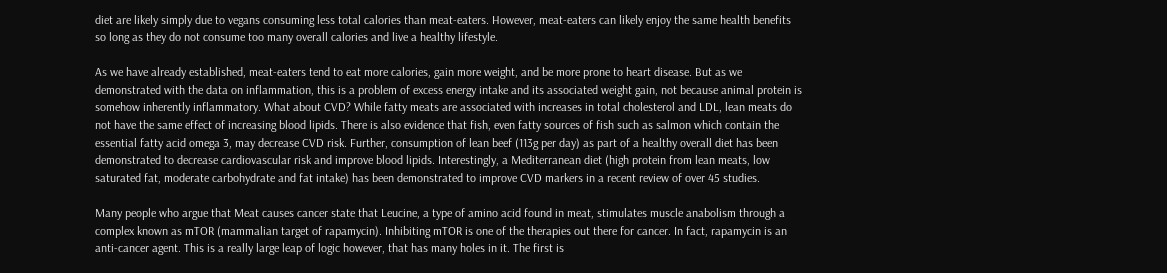diet are likely simply due to vegans consuming less total calories than meat-eaters. However, meat-eaters can likely enjoy the same health benefits so long as they do not consume too many overall calories and live a healthy lifestyle.

As we have already established, meat-eaters tend to eat more calories, gain more weight, and be more prone to heart disease. But as we demonstrated with the data on inflammation, this is a problem of excess energy intake and its associated weight gain, not because animal protein is somehow inherently inflammatory. What about CVD? While fatty meats are associated with increases in total cholesterol and LDL, lean meats do not have the same effect of increasing blood lipids. There is also evidence that fish, even fatty sources of fish such as salmon which contain the essential fatty acid omega 3, may decrease CVD risk. Further, consumption of lean beef (113g per day) as part of a healthy overall diet has been demonstrated to decrease cardiovascular risk and improve blood lipids. Interestingly, a Mediterranean diet (high protein from lean meats, low saturated fat, moderate carbohydrate and fat intake) has been demonstrated to improve CVD markers in a recent review of over 45 studies.

Many people who argue that Meat causes cancer state that Leucine, a type of amino acid found in meat, stimulates muscle anabolism through a complex known as mTOR (mammalian target of rapamycin). Inhibiting mTOR is one of the therapies out there for cancer. In fact, rapamycin is an anti-cancer agent. This is a really large leap of logic however, that has many holes in it. The first is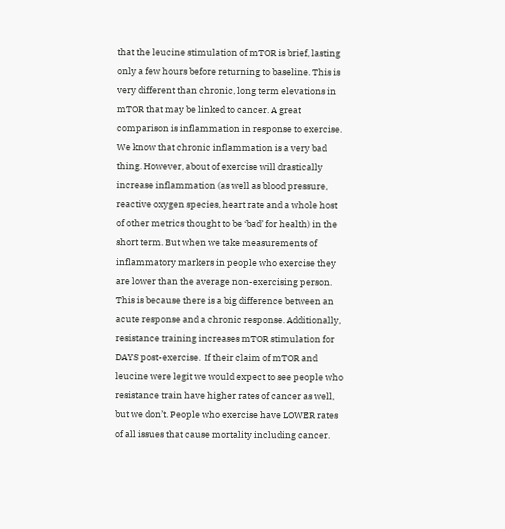that the leucine stimulation of mTOR is brief, lasting only a few hours before returning to baseline. This is very different than chronic, long term elevations in mTOR that may be linked to cancer. A great comparison is inflammation in response to exercise. We know that chronic inflammation is a very bad thing. However, about of exercise will drastically increase inflammation (as well as blood pressure, reactive oxygen species, heart rate and a whole host of other metrics thought to be ‘bad’ for health) in the short term. But when we take measurements of inflammatory markers in people who exercise they are lower than the average non-exercising person. This is because there is a big difference between an acute response and a chronic response. Additionally, resistance training increases mTOR stimulation for DAYS post-exercise.  If their claim of mTOR and leucine were legit we would expect to see people who resistance train have higher rates of cancer as well, but we don’t. People who exercise have LOWER rates of all issues that cause mortality including cancer.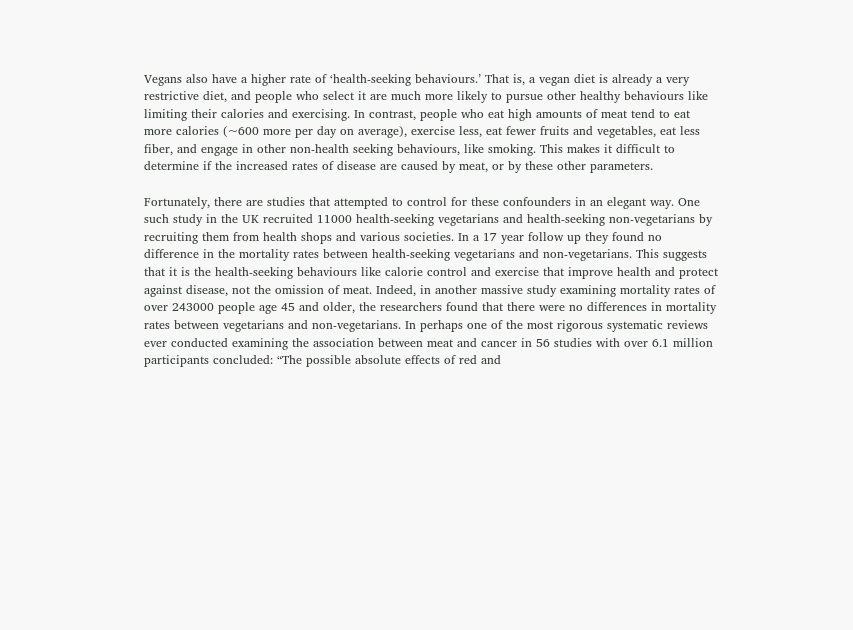Vegans also have a higher rate of ‘health-seeking behaviours.’ That is, a vegan diet is already a very restrictive diet, and people who select it are much more likely to pursue other healthy behaviours like limiting their calories and exercising. In contrast, people who eat high amounts of meat tend to eat more calories (~600 more per day on average), exercise less, eat fewer fruits and vegetables, eat less fiber, and engage in other non-health seeking behaviours, like smoking. This makes it difficult to determine if the increased rates of disease are caused by meat, or by these other parameters.

Fortunately, there are studies that attempted to control for these confounders in an elegant way. One such study in the UK recruited 11000 health-seeking vegetarians and health-seeking non-vegetarians by recruiting them from health shops and various societies. In a 17 year follow up they found no difference in the mortality rates between health-seeking vegetarians and non-vegetarians. This suggests that it is the health-seeking behaviours like calorie control and exercise that improve health and protect against disease, not the omission of meat. Indeed, in another massive study examining mortality rates of over 243000 people age 45 and older, the researchers found that there were no differences in mortality rates between vegetarians and non-vegetarians. In perhaps one of the most rigorous systematic reviews ever conducted examining the association between meat and cancer in 56 studies with over 6.1 million participants concluded: “The possible absolute effects of red and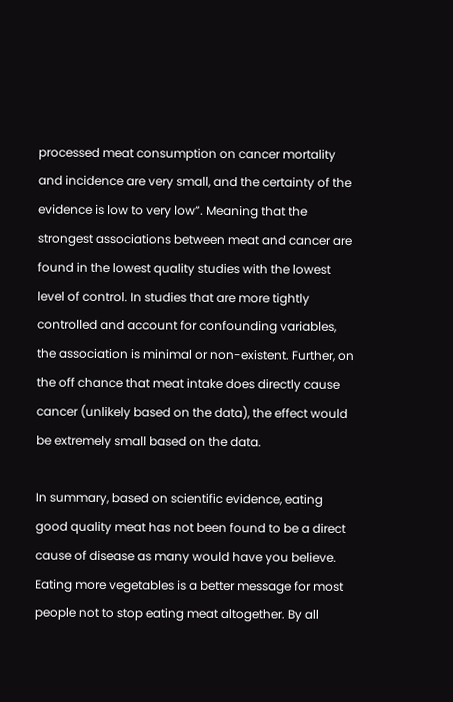processed meat consumption on cancer mortality and incidence are very small, and the certainty of the evidence is low to very low”. Meaning that the strongest associations between meat and cancer are found in the lowest quality studies with the lowest level of control. In studies that are more tightly controlled and account for confounding variables, the association is minimal or non-existent. Further, on the off chance that meat intake does directly cause cancer (unlikely based on the data), the effect would be extremely small based on the data.

In summary, based on scientific evidence, eating good quality meat has not been found to be a direct cause of disease as many would have you believe.  Eating more vegetables is a better message for most people not to stop eating meat altogether. By all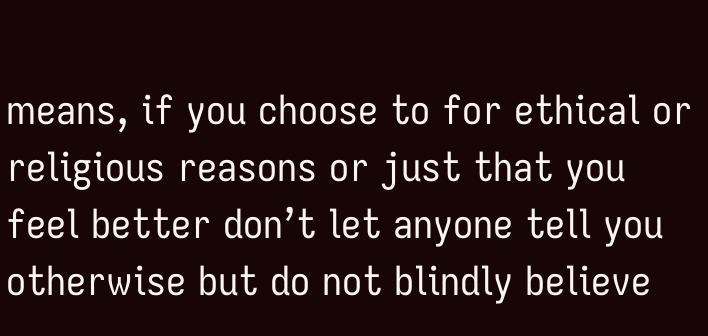means, if you choose to for ethical or religious reasons or just that you feel better don’t let anyone tell you otherwise but do not blindly believe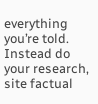everything you’re told. Instead do your research, site factual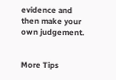evidence and then make your own judgement.


More Tips